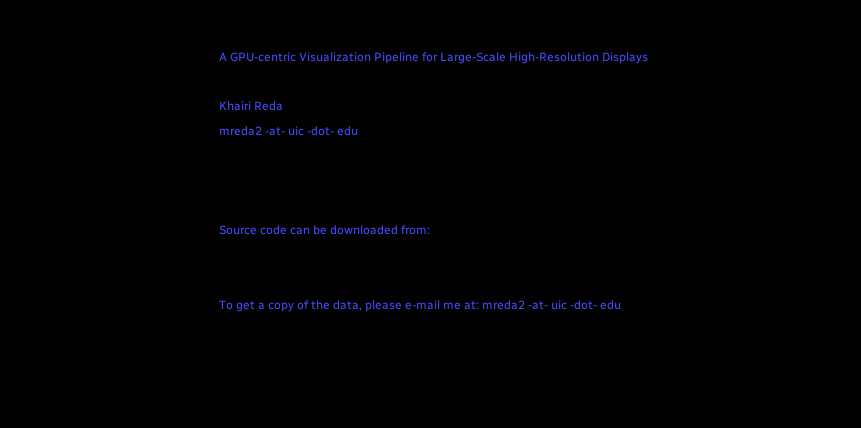A GPU-centric Visualization Pipeline for Large-Scale High-Resolution Displays

Khairi Reda
mreda2 -at- uic -dot- edu



Source code can be downloaded from:


To get a copy of the data, please e-mail me at: mreda2 -at- uic -dot- edu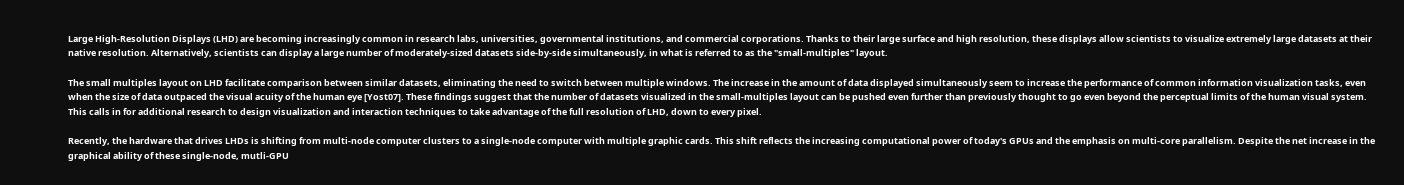Large High-Resolution Displays (LHD) are becoming increasingly common in research labs, universities, governmental institutions, and commercial corporations. Thanks to their large surface and high resolution, these displays allow scientists to visualize extremely large datasets at their native resolution. Alternatively, scientists can display a large number of moderately-sized datasets side-by-side simultaneously, in what is referred to as the "small-multiples" layout.

The small multiples layout on LHD facilitate comparison between similar datasets, eliminating the need to switch between multiple windows. The increase in the amount of data displayed simultaneously seem to increase the performance of common information visualization tasks, even when the size of data outpaced the visual acuity of the human eye [Yost07]. These findings suggest that the number of datasets visualized in the small-multiples layout can be pushed even further than previously thought to go even beyond the perceptual limits of the human visual system. This calls in for additional research to design visualization and interaction techniques to take advantage of the full resolution of LHD, down to every pixel.

Recently, the hardware that drives LHDs is shifting from multi-node computer clusters to a single-node computer with multiple graphic cards. This shift reflects the increasing computational power of today's GPUs and the emphasis on multi-core parallelism. Despite the net increase in the graphical ability of these single-node, mutli-GPU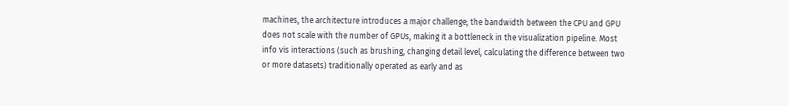machines, the architecture introduces a major challenge; the bandwidth between the CPU and GPU does not scale with the number of GPUs, making it a bottleneck in the visualization pipeline. Most info vis interactions (such as brushing, changing detail level, calculating the difference between two or more datasets) traditionally operated as early and as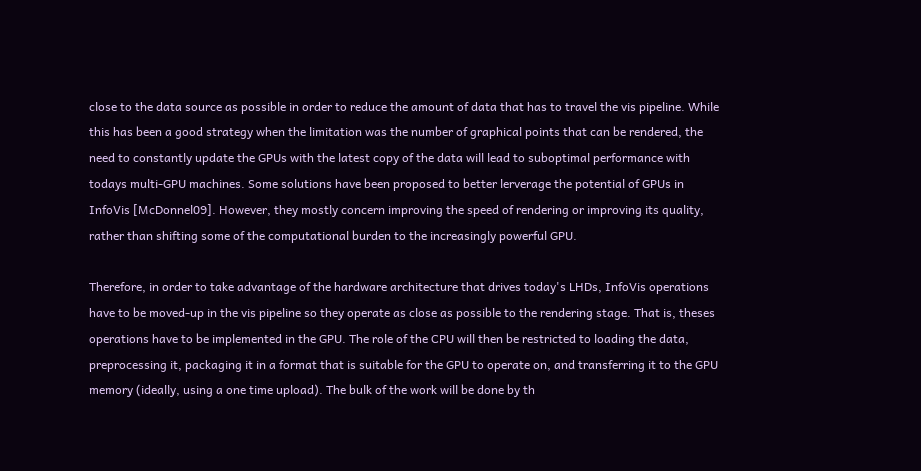close to the data source as possible in order to reduce the amount of data that has to travel the vis pipeline. While this has been a good strategy when the limitation was the number of graphical points that can be rendered, the need to constantly update the GPUs with the latest copy of the data will lead to suboptimal performance with todays multi-GPU machines. Some solutions have been proposed to better lerverage the potential of GPUs in InfoVis [McDonnel09]. However, they mostly concern improving the speed of rendering or improving its quality, rather than shifting some of the computational burden to the increasingly powerful GPU.

Therefore, in order to take advantage of the hardware architecture that drives today's LHDs, InfoVis operations have to be moved-up in the vis pipeline so they operate as close as possible to the rendering stage. That is, theses operations have to be implemented in the GPU. The role of the CPU will then be restricted to loading the data, preprocessing it, packaging it in a format that is suitable for the GPU to operate on, and transferring it to the GPU memory (ideally, using a one time upload). The bulk of the work will be done by th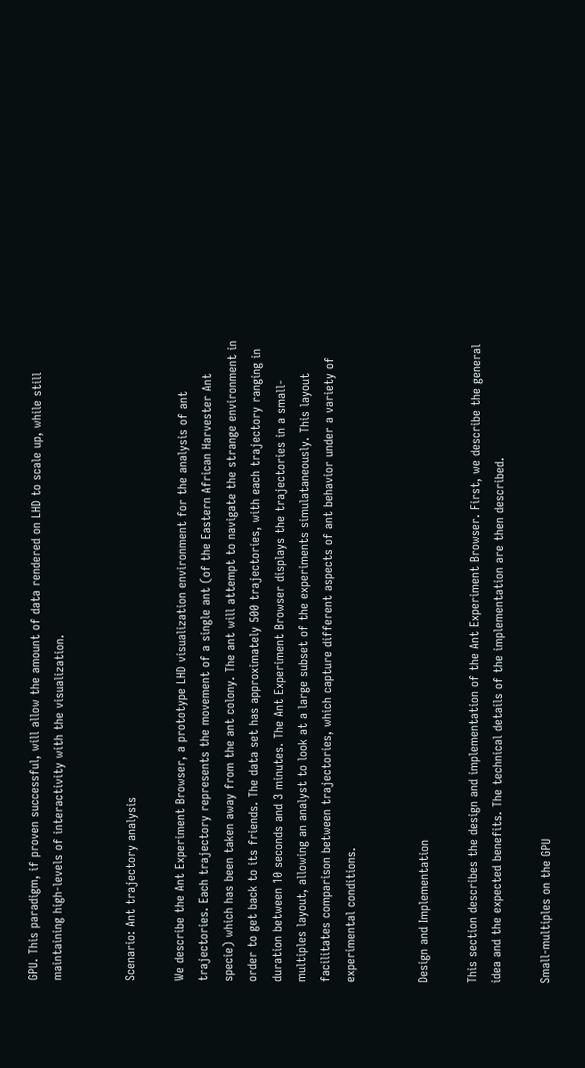GPU. This paradigm, if proven successful, will allow the amount of data rendered on LHD to scale up, while still maintaining high-levels of interactivity with the visualization.


Scenario: Ant trajectory analysis

We describe the Ant Experiment Browser, a prototype LHD visualization environment for the analysis of ant trajectories. Each trajectory represents the movement of a single ant (of the Eastern African Harvester Ant specie) which has been taken away from the ant colony. The ant will attempt to navigate the strange environment in order to get back to its friends. The data set has approximately 500 trajectories, with each trajectory ranging in duration between 10 seconds and 3 minutes. The Ant Experiment Browser displays the trajectories in a small-multiples layout, allowing an analyst to look at a large subset of the experiments simulataneously. This layout facilitates comparison between trajectories, which capture different aspects of ant behavior under a variety of experimental conditions.


Design and Implementation

This section describes the design and implementation of the Ant Experiment Browser. First, we describe the general idea and the expected benefits. The technical details of the implementation are then described.

Small-multiples on the GPU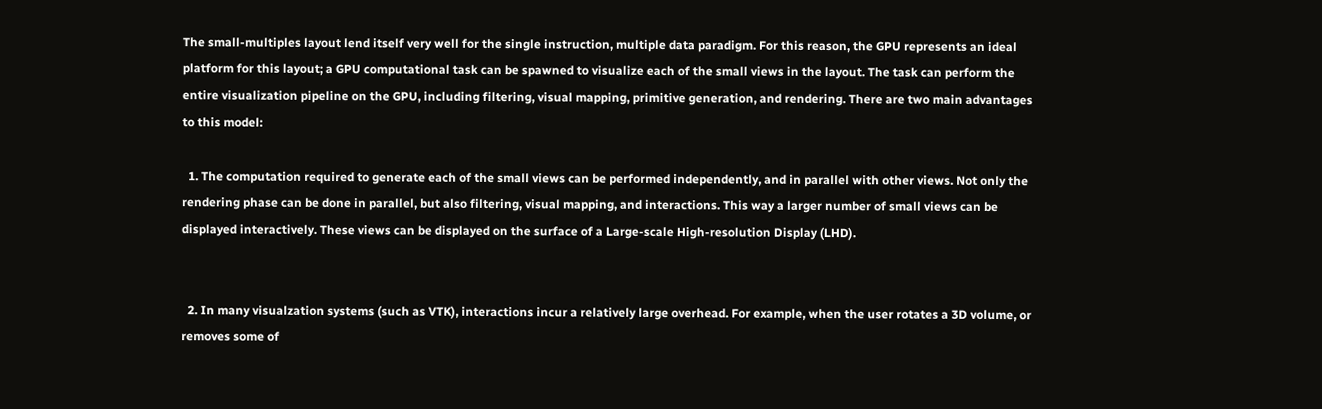The small-multiples layout lend itself very well for the single instruction, multiple data paradigm. For this reason, the GPU represents an ideal platform for this layout; a GPU computational task can be spawned to visualize each of the small views in the layout. The task can perform the entire visualization pipeline on the GPU, including filtering, visual mapping, primitive generation, and rendering. There are two main advantages to this model:

  1. The computation required to generate each of the small views can be performed independently, and in parallel with other views. Not only the rendering phase can be done in parallel, but also filtering, visual mapping, and interactions. This way a larger number of small views can be displayed interactively. These views can be displayed on the surface of a Large-scale High-resolution Display (LHD).


  2. In many visualzation systems (such as VTK), interactions incur a relatively large overhead. For example, when the user rotates a 3D volume, or removes some of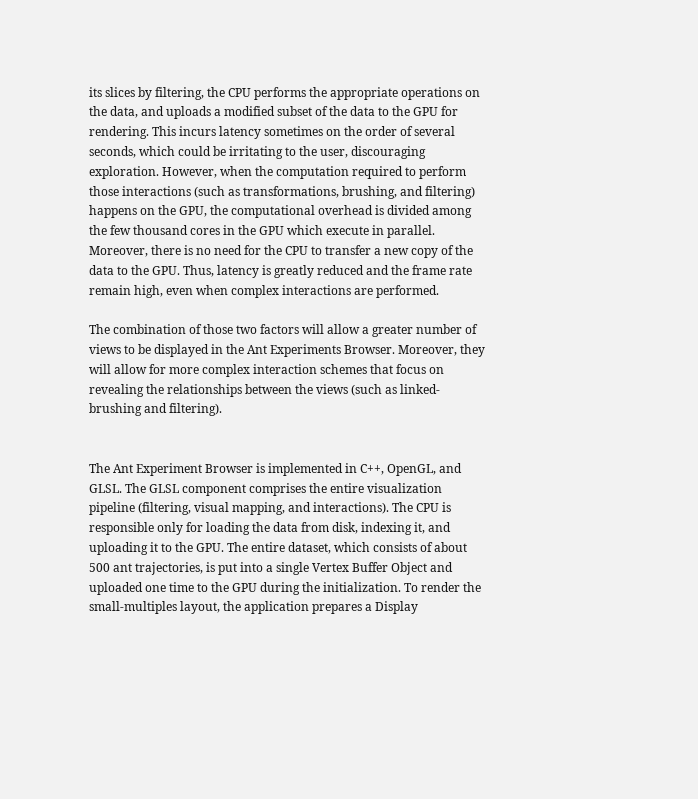its slices by filtering, the CPU performs the appropriate operations on the data, and uploads a modified subset of the data to the GPU for rendering. This incurs latency sometimes on the order of several seconds, which could be irritating to the user, discouraging exploration. However, when the computation required to perform those interactions (such as transformations, brushing, and filtering) happens on the GPU, the computational overhead is divided among the few thousand cores in the GPU which execute in parallel. Moreover, there is no need for the CPU to transfer a new copy of the data to the GPU. Thus, latency is greatly reduced and the frame rate remain high, even when complex interactions are performed.

The combination of those two factors will allow a greater number of views to be displayed in the Ant Experiments Browser. Moreover, they will allow for more complex interaction schemes that focus on revealing the relationships between the views (such as linked-brushing and filtering).


The Ant Experiment Browser is implemented in C++, OpenGL, and GLSL. The GLSL component comprises the entire visualization pipeline (filtering, visual mapping, and interactions). The CPU is responsible only for loading the data from disk, indexing it, and uploading it to the GPU. The entire dataset, which consists of about 500 ant trajectories, is put into a single Vertex Buffer Object and uploaded one time to the GPU during the initialization. To render the small-multiples layout, the application prepares a Display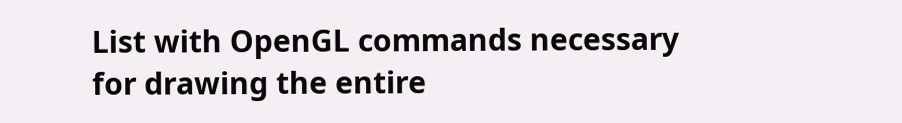List with OpenGL commands necessary for drawing the entire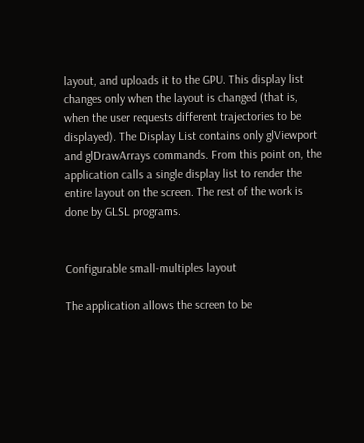layout, and uploads it to the GPU. This display list changes only when the layout is changed (that is, when the user requests different trajectories to be displayed). The Display List contains only glViewport and glDrawArrays commands. From this point on, the application calls a single display list to render the entire layout on the screen. The rest of the work is done by GLSL programs.


Configurable small-multiples layout

The application allows the screen to be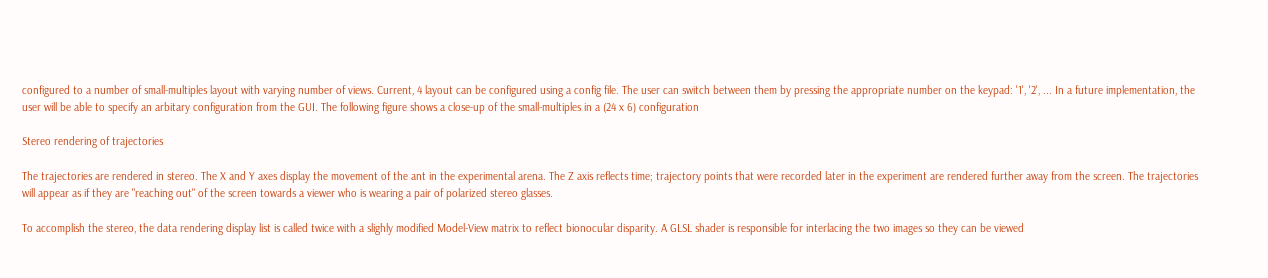configured to a number of small-multiples layout with varying number of views. Current, 4 layout can be configured using a config file. The user can switch between them by pressing the appropriate number on the keypad: '1', '2', ... In a future implementation, the user will be able to specify an arbitary configuration from the GUI. The following figure shows a close-up of the small-multiples in a (24 x 6) configuration

Stereo rendering of trajectories

The trajectories are rendered in stereo. The X and Y axes display the movement of the ant in the experimental arena. The Z axis reflects time; trajectory points that were recorded later in the experiment are rendered further away from the screen. The trajectories will appear as if they are "reaching out" of the screen towards a viewer who is wearing a pair of polarized stereo glasses.

To accomplish the stereo, the data rendering display list is called twice with a slighly modified Model-View matrix to reflect bionocular disparity. A GLSL shader is responsible for interlacing the two images so they can be viewed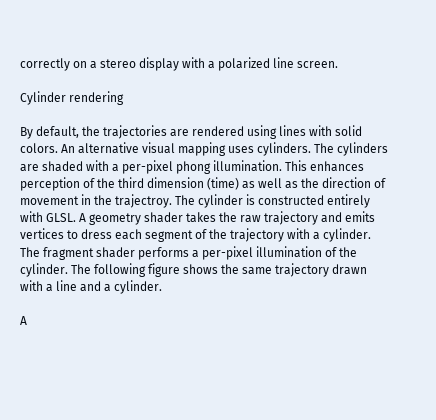correctly on a stereo display with a polarized line screen.

Cylinder rendering

By default, the trajectories are rendered using lines with solid colors. An alternative visual mapping uses cylinders. The cylinders are shaded with a per-pixel phong illumination. This enhances perception of the third dimension (time) as well as the direction of movement in the trajectroy. The cylinder is constructed entirely with GLSL. A geometry shader takes the raw trajectory and emits vertices to dress each segment of the trajectory with a cylinder. The fragment shader performs a per-pixel illumination of the cylinder. The following figure shows the same trajectory drawn with a line and a cylinder.

A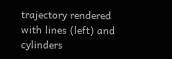trajectory rendered with lines (left) and cylinders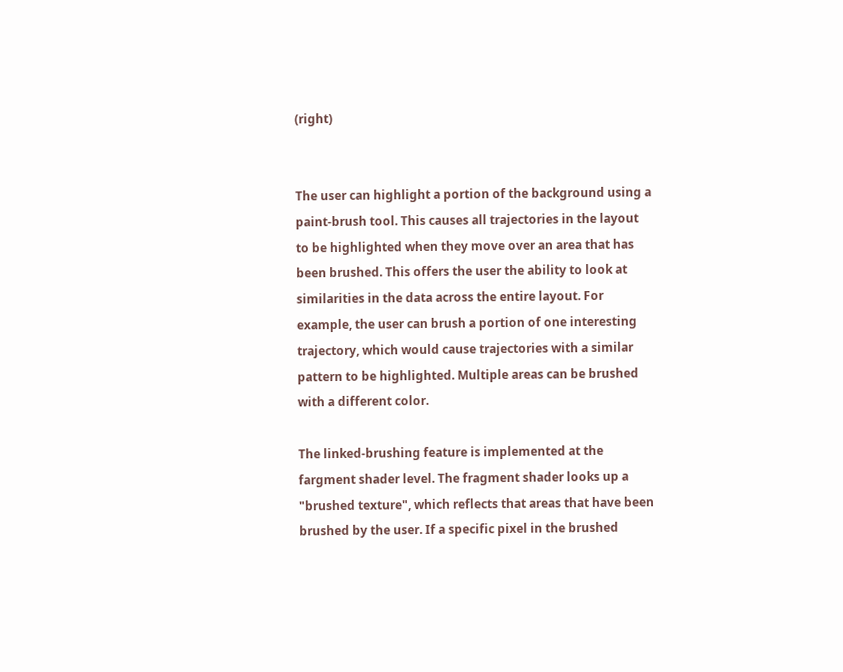(right)


The user can highlight a portion of the background using a paint-brush tool. This causes all trajectories in the layout to be highlighted when they move over an area that has been brushed. This offers the user the ability to look at similarities in the data across the entire layout. For example, the user can brush a portion of one interesting trajectory, which would cause trajectories with a similar pattern to be highlighted. Multiple areas can be brushed with a different color.

The linked-brushing feature is implemented at the fargment shader level. The fragment shader looks up a "brushed texture", which reflects that areas that have been brushed by the user. If a specific pixel in the brushed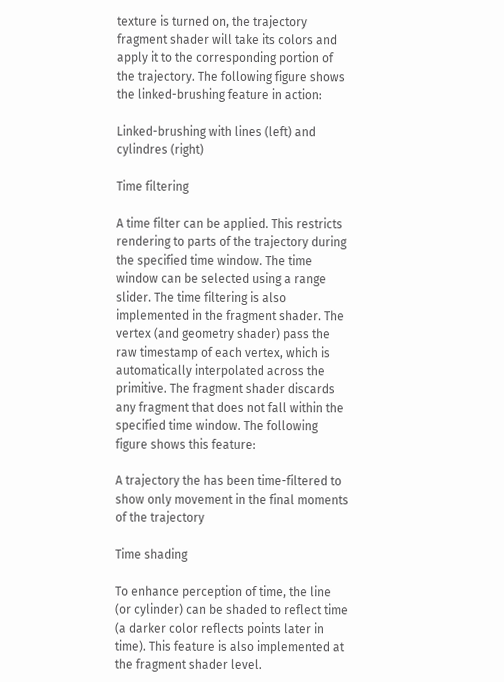texture is turned on, the trajectory fragment shader will take its colors and apply it to the corresponding portion of the trajectory. The following figure shows the linked-brushing feature in action:

Linked-brushing with lines (left) and cylindres (right)

Time filtering

A time filter can be applied. This restricts rendering to parts of the trajectory during the specified time window. The time window can be selected using a range slider. The time filtering is also implemented in the fragment shader. The vertex (and geometry shader) pass the raw timestamp of each vertex, which is automatically interpolated across the primitive. The fragment shader discards any fragment that does not fall within the specified time window. The following figure shows this feature:

A trajectory the has been time-filtered to show only movement in the final moments of the trajectory

Time shading

To enhance perception of time, the line (or cylinder) can be shaded to reflect time (a darker color reflects points later in time). This feature is also implemented at the fragment shader level.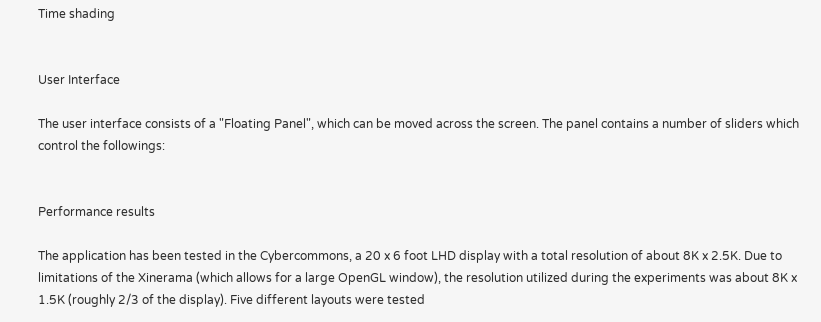Time shading


User Interface

The user interface consists of a "Floating Panel", which can be moved across the screen. The panel contains a number of sliders which control the followings:


Performance results

The application has been tested in the Cybercommons, a 20 x 6 foot LHD display with a total resolution of about 8K x 2.5K. Due to limitations of the Xinerama (which allows for a large OpenGL window), the resolution utilized during the experiments was about 8K x 1.5K (roughly 2/3 of the display). Five different layouts were tested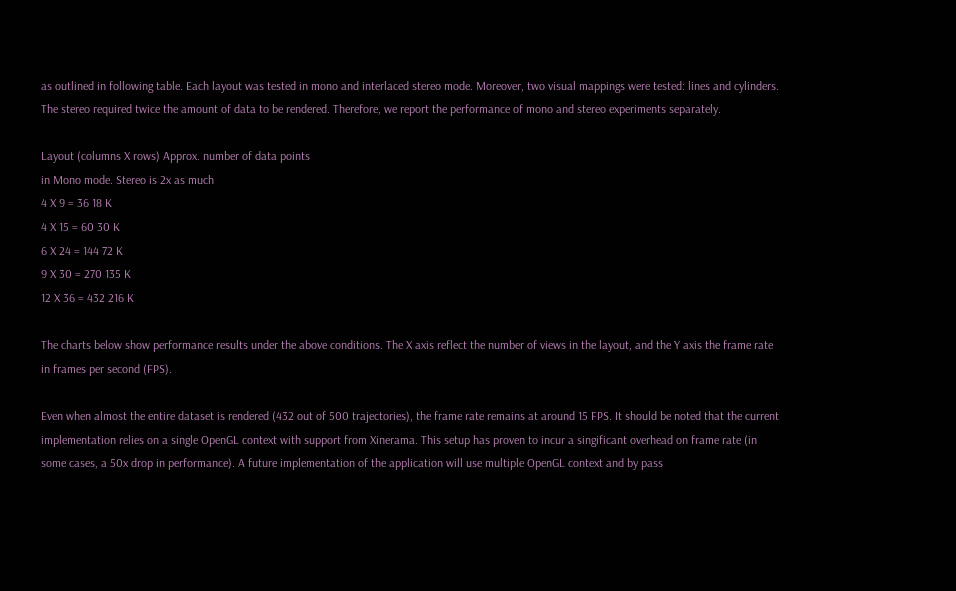as outlined in following table. Each layout was tested in mono and interlaced stereo mode. Moreover, two visual mappings were tested: lines and cylinders. The stereo required twice the amount of data to be rendered. Therefore, we report the performance of mono and stereo experiments separately.

Layout (columns X rows) Approx. number of data points
in Mono mode. Stereo is 2x as much
4 X 9 = 36 18 K
4 X 15 = 60 30 K
6 X 24 = 144 72 K
9 X 30 = 270 135 K
12 X 36 = 432 216 K

The charts below show performance results under the above conditions. The X axis reflect the number of views in the layout, and the Y axis the frame rate in frames per second (FPS).

Even when almost the entire dataset is rendered (432 out of 500 trajectories), the frame rate remains at around 15 FPS. It should be noted that the current implementation relies on a single OpenGL context with support from Xinerama. This setup has proven to incur a singificant overhead on frame rate (in some cases, a 50x drop in performance). A future implementation of the application will use multiple OpenGL context and by pass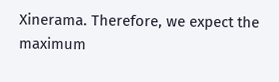Xinerama. Therefore, we expect the maximum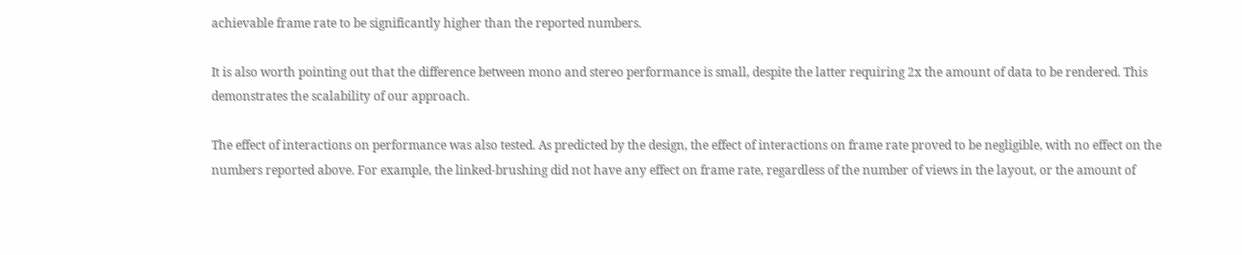achievable frame rate to be significantly higher than the reported numbers.

It is also worth pointing out that the difference between mono and stereo performance is small, despite the latter requiring 2x the amount of data to be rendered. This demonstrates the scalability of our approach.

The effect of interactions on performance was also tested. As predicted by the design, the effect of interactions on frame rate proved to be negligible, with no effect on the numbers reported above. For example, the linked-brushing did not have any effect on frame rate, regardless of the number of views in the layout, or the amount of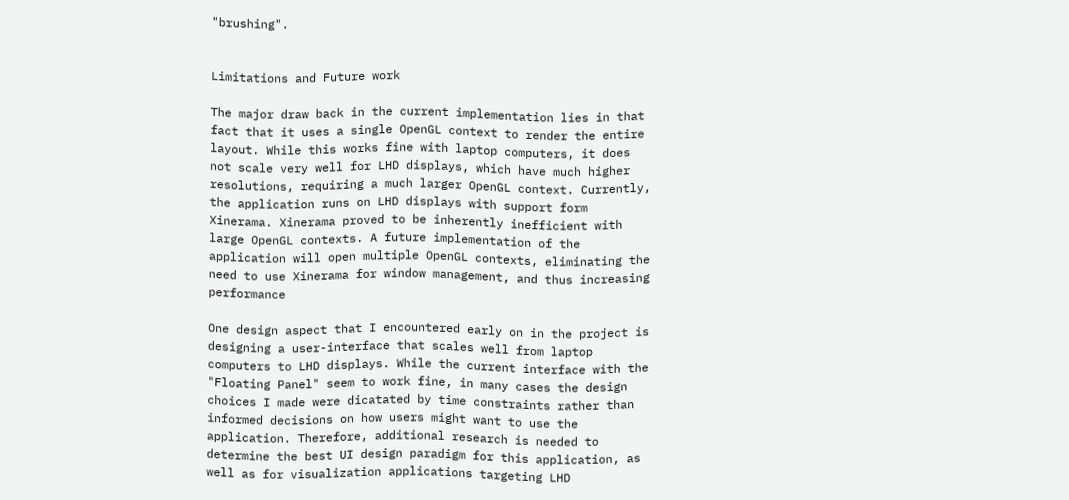"brushing".


Limitations and Future work

The major draw back in the current implementation lies in that fact that it uses a single OpenGL context to render the entire layout. While this works fine with laptop computers, it does not scale very well for LHD displays, which have much higher resolutions, requiring a much larger OpenGL context. Currently, the application runs on LHD displays with support form Xinerama. Xinerama proved to be inherently inefficient with large OpenGL contexts. A future implementation of the application will open multiple OpenGL contexts, eliminating the need to use Xinerama for window management, and thus increasing performance

One design aspect that I encountered early on in the project is designing a user-interface that scales well from laptop computers to LHD displays. While the current interface with the "Floating Panel" seem to work fine, in many cases the design choices I made were dicatated by time constraints rather than informed decisions on how users might want to use the application. Therefore, additional research is needed to determine the best UI design paradigm for this application, as well as for visualization applications targeting LHD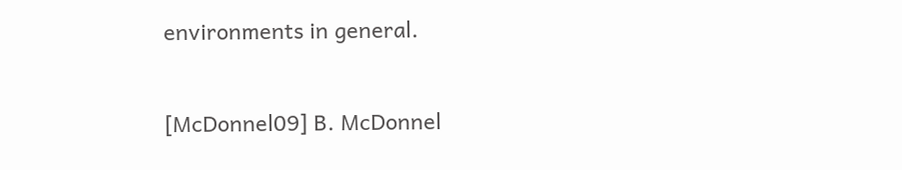environments in general.


[McDonnel09] B. McDonnel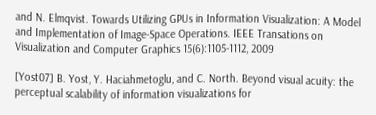and N. Elmqvist. Towards Utilizing GPUs in Information Visualization: A Model and Implementation of Image-Space Operations. IEEE Transations on Visualization and Computer Graphics 15(6):1105-1112, 2009

[Yost07] B. Yost, Y. Haciahmetoglu, and C. North. Beyond visual acuity: the perceptual scalability of information visualizations for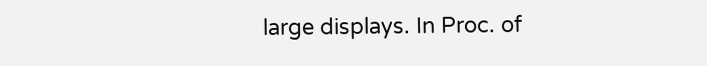large displays. In Proc. of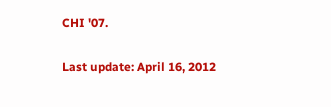CHI '07.

Last update: April 16, 2012